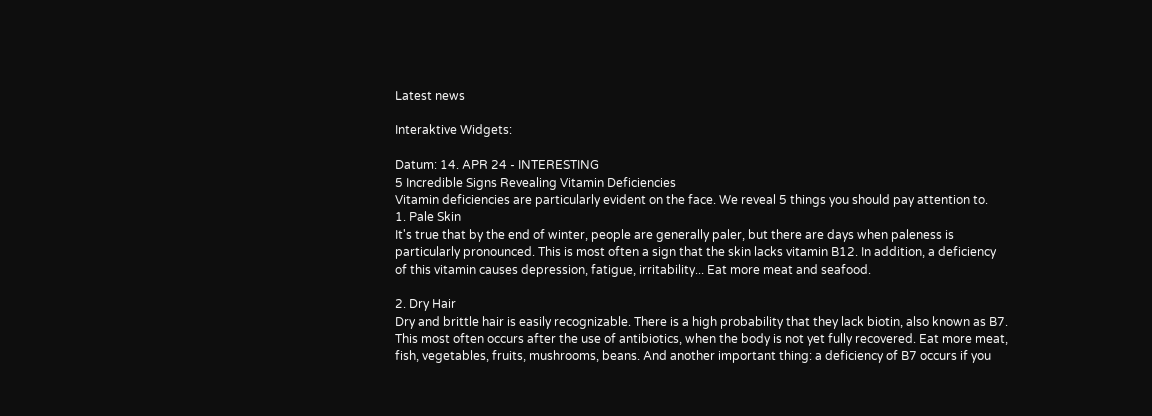Latest news

Interaktive Widgets:

Datum: 14. APR 24 - INTERESTING
5 Incredible Signs Revealing Vitamin Deficiencies
Vitamin deficiencies are particularly evident on the face. We reveal 5 things you should pay attention to.
1. Pale Skin
It's true that by the end of winter, people are generally paler, but there are days when paleness is particularly pronounced. This is most often a sign that the skin lacks vitamin B12. In addition, a deficiency of this vitamin causes depression, fatigue, irritability... Eat more meat and seafood.

2. Dry Hair
Dry and brittle hair is easily recognizable. There is a high probability that they lack biotin, also known as B7. This most often occurs after the use of antibiotics, when the body is not yet fully recovered. Eat more meat, fish, vegetables, fruits, mushrooms, beans. And another important thing: a deficiency of B7 occurs if you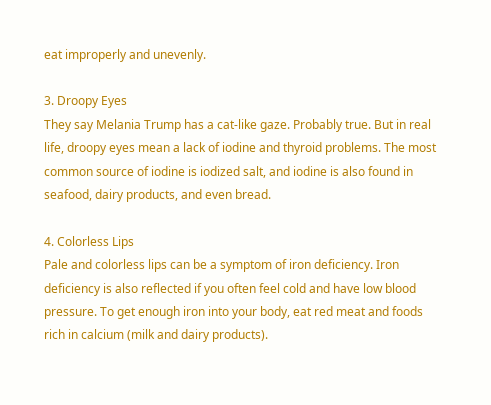eat improperly and unevenly.

3. Droopy Eyes
They say Melania Trump has a cat-like gaze. Probably true. But in real life, droopy eyes mean a lack of iodine and thyroid problems. The most common source of iodine is iodized salt, and iodine is also found in seafood, dairy products, and even bread.

4. Colorless Lips
Pale and colorless lips can be a symptom of iron deficiency. Iron deficiency is also reflected if you often feel cold and have low blood pressure. To get enough iron into your body, eat red meat and foods rich in calcium (milk and dairy products).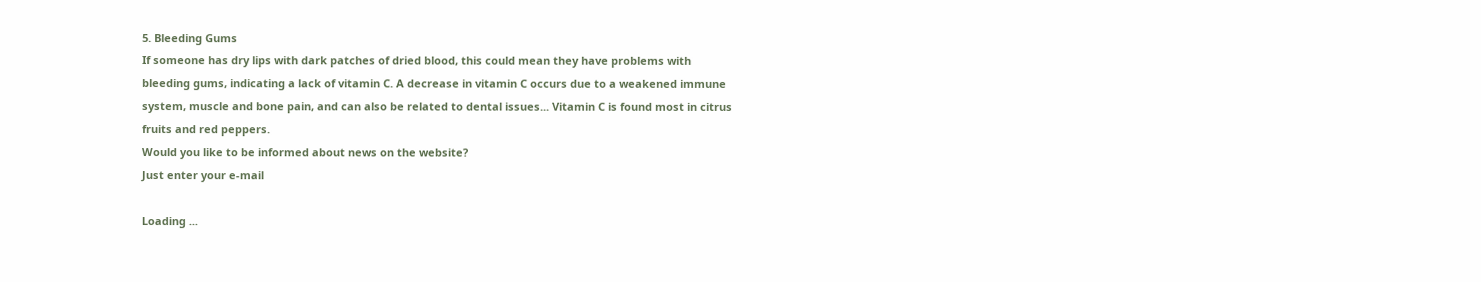5. Bleeding Gums
If someone has dry lips with dark patches of dried blood, this could mean they have problems with bleeding gums, indicating a lack of vitamin C. A decrease in vitamin C occurs due to a weakened immune system, muscle and bone pain, and can also be related to dental issues... Vitamin C is found most in citrus fruits and red peppers.
Would you like to be informed about news on the website?
Just enter your e-mail

Loading ...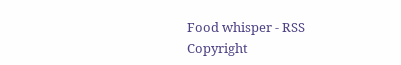Food whisper - RSS
Copyright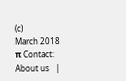(c)
March 2018
π Contact:
About us   |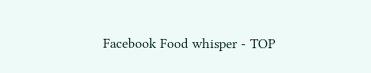Facebook Food whisper - TOP